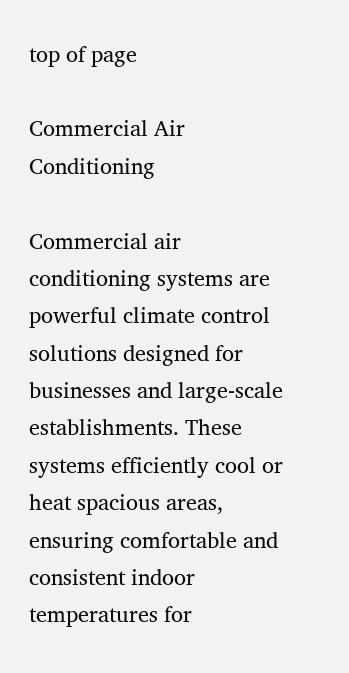top of page

Commercial Air Conditioning

Commercial air conditioning systems are powerful climate control solutions designed for businesses and large-scale establishments. These systems efficiently cool or heat spacious areas, ensuring comfortable and consistent indoor temperatures for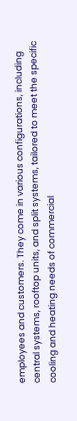employees and customers. They come in various configurations, including central systems, rooftop units, and split systems, tailored to meet the specific cooling and heating needs of commercial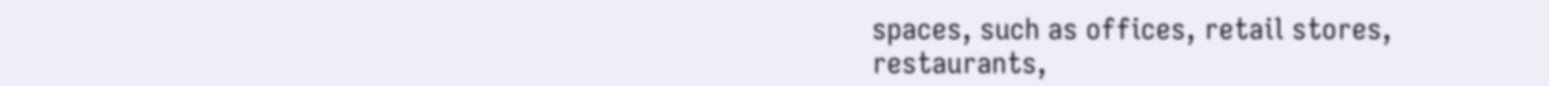spaces, such as offices, retail stores, restaurants,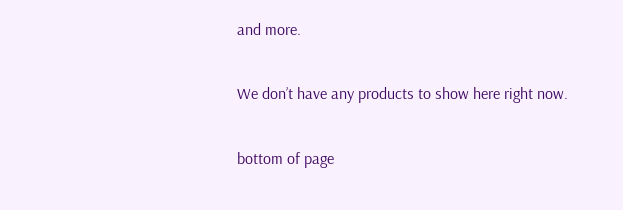and more.

We don’t have any products to show here right now.

bottom of page